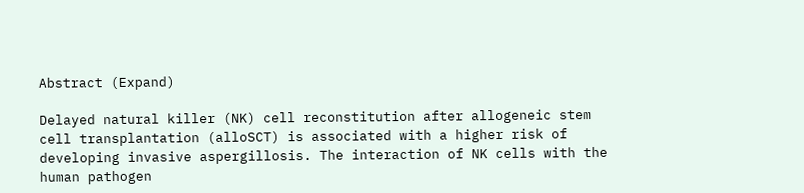Abstract (Expand)

Delayed natural killer (NK) cell reconstitution after allogeneic stem cell transplantation (alloSCT) is associated with a higher risk of developing invasive aspergillosis. The interaction of NK cells with the human pathogen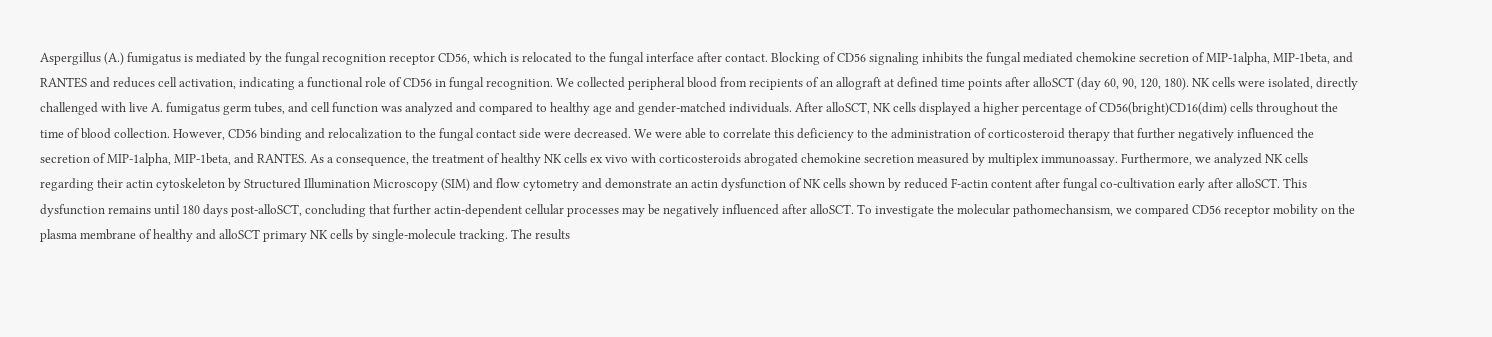Aspergillus (A.) fumigatus is mediated by the fungal recognition receptor CD56, which is relocated to the fungal interface after contact. Blocking of CD56 signaling inhibits the fungal mediated chemokine secretion of MIP-1alpha, MIP-1beta, and RANTES and reduces cell activation, indicating a functional role of CD56 in fungal recognition. We collected peripheral blood from recipients of an allograft at defined time points after alloSCT (day 60, 90, 120, 180). NK cells were isolated, directly challenged with live A. fumigatus germ tubes, and cell function was analyzed and compared to healthy age and gender-matched individuals. After alloSCT, NK cells displayed a higher percentage of CD56(bright)CD16(dim) cells throughout the time of blood collection. However, CD56 binding and relocalization to the fungal contact side were decreased. We were able to correlate this deficiency to the administration of corticosteroid therapy that further negatively influenced the secretion of MIP-1alpha, MIP-1beta, and RANTES. As a consequence, the treatment of healthy NK cells ex vivo with corticosteroids abrogated chemokine secretion measured by multiplex immunoassay. Furthermore, we analyzed NK cells regarding their actin cytoskeleton by Structured Illumination Microscopy (SIM) and flow cytometry and demonstrate an actin dysfunction of NK cells shown by reduced F-actin content after fungal co-cultivation early after alloSCT. This dysfunction remains until 180 days post-alloSCT, concluding that further actin-dependent cellular processes may be negatively influenced after alloSCT. To investigate the molecular pathomechansism, we compared CD56 receptor mobility on the plasma membrane of healthy and alloSCT primary NK cells by single-molecule tracking. The results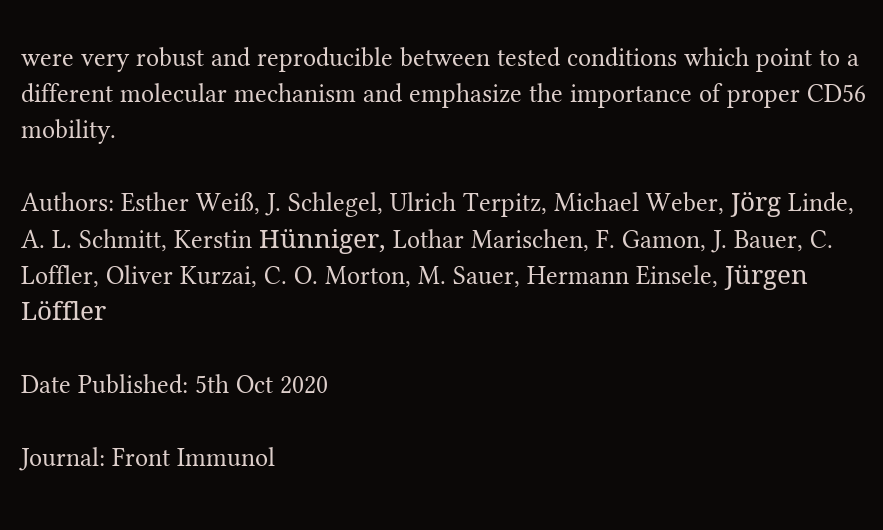were very robust and reproducible between tested conditions which point to a different molecular mechanism and emphasize the importance of proper CD56 mobility.

Authors: Esther Weiß, J. Schlegel, Ulrich Terpitz, Michael Weber, Jörg Linde, A. L. Schmitt, Kerstin Hünniger, Lothar Marischen, F. Gamon, J. Bauer, C. Loffler, Oliver Kurzai, C. O. Morton, M. Sauer, Hermann Einsele, Jürgen Löffler

Date Published: 5th Oct 2020

Journal: Front Immunol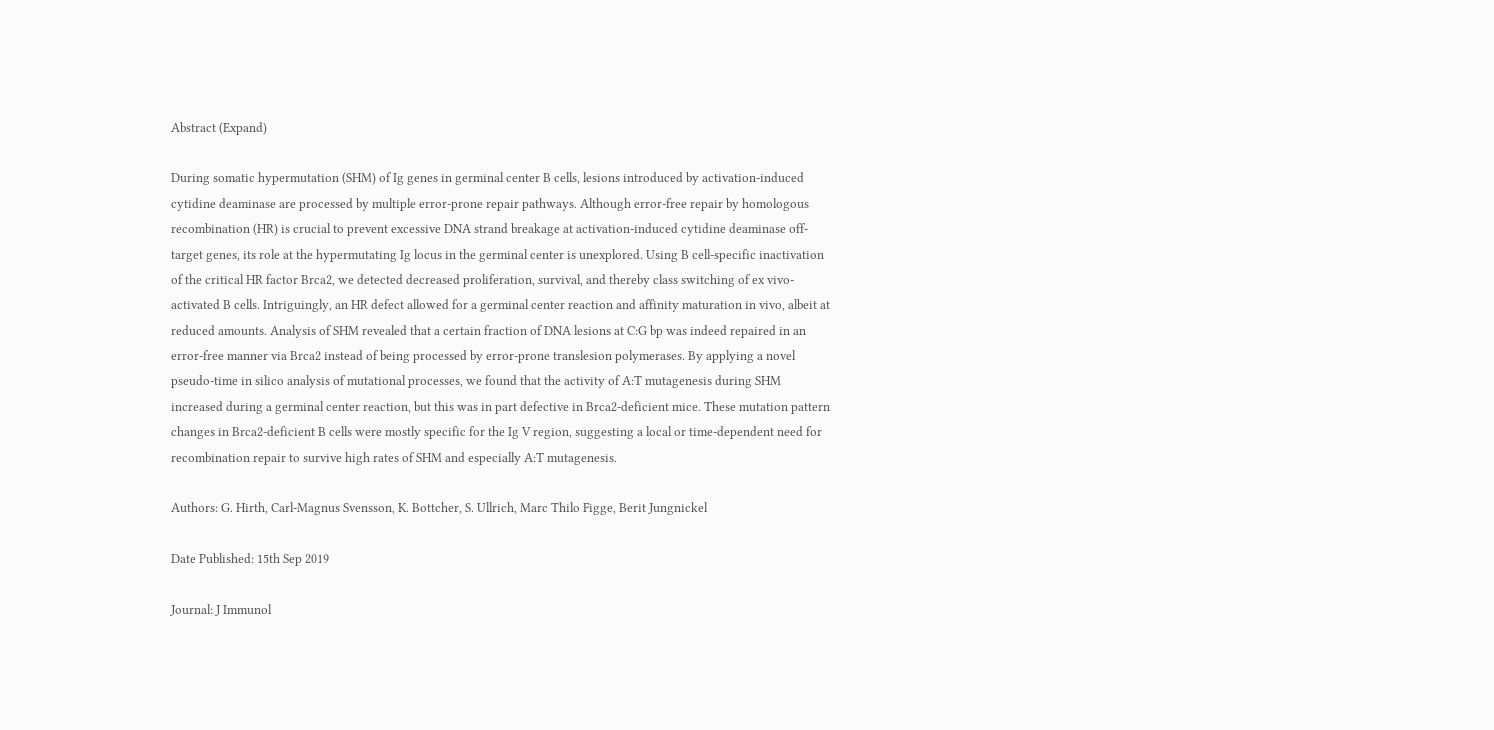Abstract (Expand)

During somatic hypermutation (SHM) of Ig genes in germinal center B cells, lesions introduced by activation-induced cytidine deaminase are processed by multiple error-prone repair pathways. Although error-free repair by homologous recombination (HR) is crucial to prevent excessive DNA strand breakage at activation-induced cytidine deaminase off-target genes, its role at the hypermutating Ig locus in the germinal center is unexplored. Using B cell-specific inactivation of the critical HR factor Brca2, we detected decreased proliferation, survival, and thereby class switching of ex vivo-activated B cells. Intriguingly, an HR defect allowed for a germinal center reaction and affinity maturation in vivo, albeit at reduced amounts. Analysis of SHM revealed that a certain fraction of DNA lesions at C:G bp was indeed repaired in an error-free manner via Brca2 instead of being processed by error-prone translesion polymerases. By applying a novel pseudo-time in silico analysis of mutational processes, we found that the activity of A:T mutagenesis during SHM increased during a germinal center reaction, but this was in part defective in Brca2-deficient mice. These mutation pattern changes in Brca2-deficient B cells were mostly specific for the Ig V region, suggesting a local or time-dependent need for recombination repair to survive high rates of SHM and especially A:T mutagenesis.

Authors: G. Hirth, Carl-Magnus Svensson, K. Bottcher, S. Ullrich, Marc Thilo Figge, Berit Jungnickel

Date Published: 15th Sep 2019

Journal: J Immunol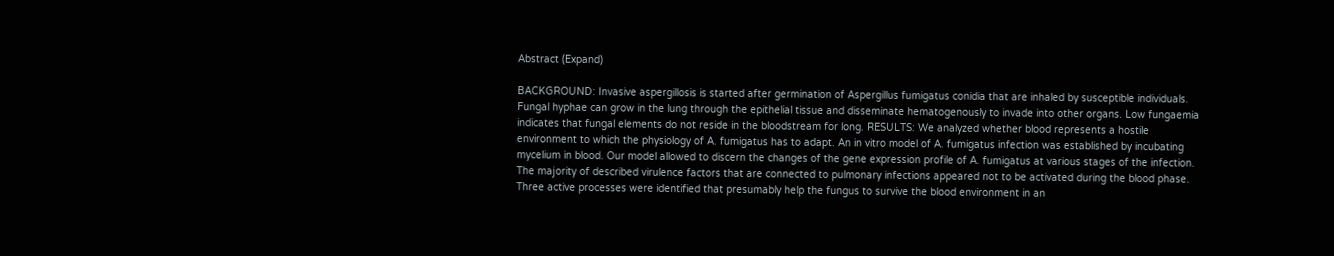Abstract (Expand)

BACKGROUND: Invasive aspergillosis is started after germination of Aspergillus fumigatus conidia that are inhaled by susceptible individuals. Fungal hyphae can grow in the lung through the epithelial tissue and disseminate hematogenously to invade into other organs. Low fungaemia indicates that fungal elements do not reside in the bloodstream for long. RESULTS: We analyzed whether blood represents a hostile environment to which the physiology of A. fumigatus has to adapt. An in vitro model of A. fumigatus infection was established by incubating mycelium in blood. Our model allowed to discern the changes of the gene expression profile of A. fumigatus at various stages of the infection. The majority of described virulence factors that are connected to pulmonary infections appeared not to be activated during the blood phase. Three active processes were identified that presumably help the fungus to survive the blood environment in an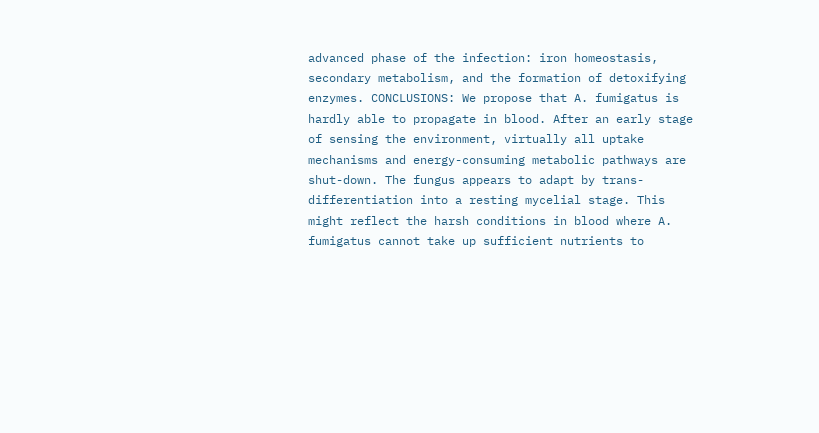advanced phase of the infection: iron homeostasis, secondary metabolism, and the formation of detoxifying enzymes. CONCLUSIONS: We propose that A. fumigatus is hardly able to propagate in blood. After an early stage of sensing the environment, virtually all uptake mechanisms and energy-consuming metabolic pathways are shut-down. The fungus appears to adapt by trans-differentiation into a resting mycelial stage. This might reflect the harsh conditions in blood where A. fumigatus cannot take up sufficient nutrients to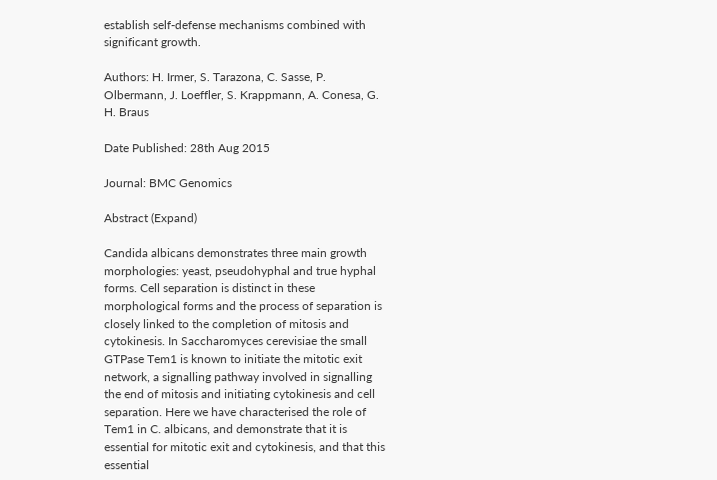establish self-defense mechanisms combined with significant growth.

Authors: H. Irmer, S. Tarazona, C. Sasse, P. Olbermann, J. Loeffler, S. Krappmann, A. Conesa, G. H. Braus

Date Published: 28th Aug 2015

Journal: BMC Genomics

Abstract (Expand)

Candida albicans demonstrates three main growth morphologies: yeast, pseudohyphal and true hyphal forms. Cell separation is distinct in these morphological forms and the process of separation is closely linked to the completion of mitosis and cytokinesis. In Saccharomyces cerevisiae the small GTPase Tem1 is known to initiate the mitotic exit network, a signalling pathway involved in signalling the end of mitosis and initiating cytokinesis and cell separation. Here we have characterised the role of Tem1 in C. albicans, and demonstrate that it is essential for mitotic exit and cytokinesis, and that this essential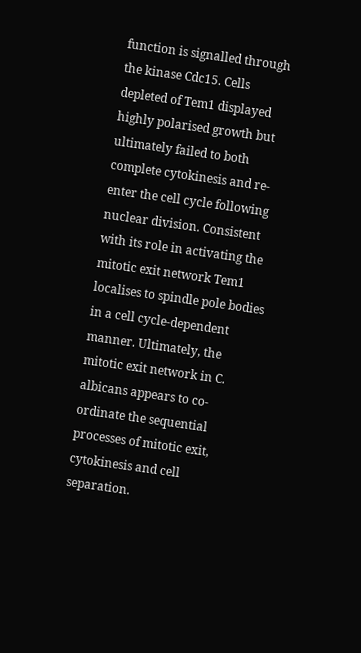function is signalled through the kinase Cdc15. Cells depleted of Tem1 displayed highly polarised growth but ultimately failed to both complete cytokinesis and re-enter the cell cycle following nuclear division. Consistent with its role in activating the mitotic exit network Tem1 localises to spindle pole bodies in a cell cycle-dependent manner. Ultimately, the mitotic exit network in C. albicans appears to co-ordinate the sequential processes of mitotic exit, cytokinesis and cell separation.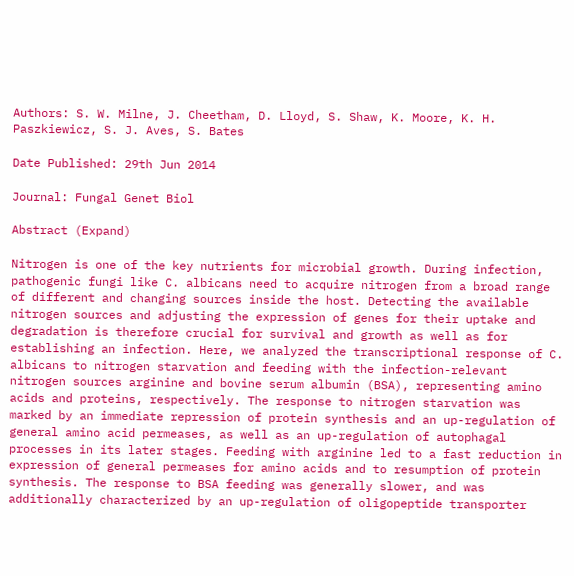Authors: S. W. Milne, J. Cheetham, D. Lloyd, S. Shaw, K. Moore, K. H. Paszkiewicz, S. J. Aves, S. Bates

Date Published: 29th Jun 2014

Journal: Fungal Genet Biol

Abstract (Expand)

Nitrogen is one of the key nutrients for microbial growth. During infection, pathogenic fungi like C. albicans need to acquire nitrogen from a broad range of different and changing sources inside the host. Detecting the available nitrogen sources and adjusting the expression of genes for their uptake and degradation is therefore crucial for survival and growth as well as for establishing an infection. Here, we analyzed the transcriptional response of C. albicans to nitrogen starvation and feeding with the infection-relevant nitrogen sources arginine and bovine serum albumin (BSA), representing amino acids and proteins, respectively. The response to nitrogen starvation was marked by an immediate repression of protein synthesis and an up-regulation of general amino acid permeases, as well as an up-regulation of autophagal processes in its later stages. Feeding with arginine led to a fast reduction in expression of general permeases for amino acids and to resumption of protein synthesis. The response to BSA feeding was generally slower, and was additionally characterized by an up-regulation of oligopeptide transporter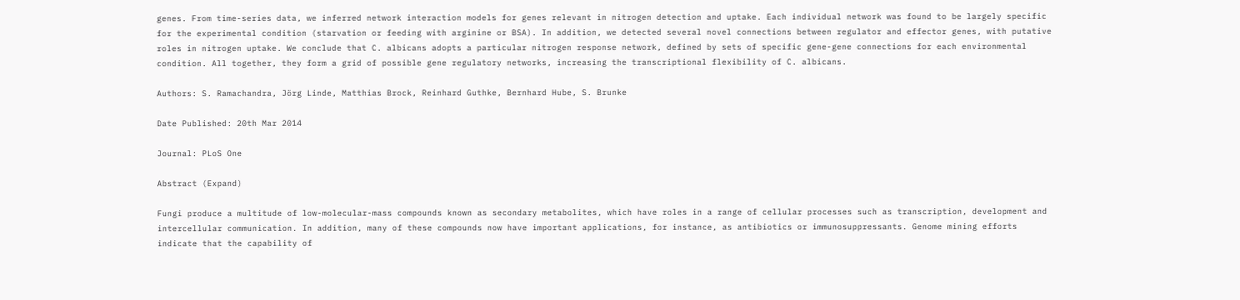genes. From time-series data, we inferred network interaction models for genes relevant in nitrogen detection and uptake. Each individual network was found to be largely specific for the experimental condition (starvation or feeding with arginine or BSA). In addition, we detected several novel connections between regulator and effector genes, with putative roles in nitrogen uptake. We conclude that C. albicans adopts a particular nitrogen response network, defined by sets of specific gene-gene connections for each environmental condition. All together, they form a grid of possible gene regulatory networks, increasing the transcriptional flexibility of C. albicans.

Authors: S. Ramachandra, Jörg Linde, Matthias Brock, Reinhard Guthke, Bernhard Hube, S. Brunke

Date Published: 20th Mar 2014

Journal: PLoS One

Abstract (Expand)

Fungi produce a multitude of low-molecular-mass compounds known as secondary metabolites, which have roles in a range of cellular processes such as transcription, development and intercellular communication. In addition, many of these compounds now have important applications, for instance, as antibiotics or immunosuppressants. Genome mining efforts indicate that the capability of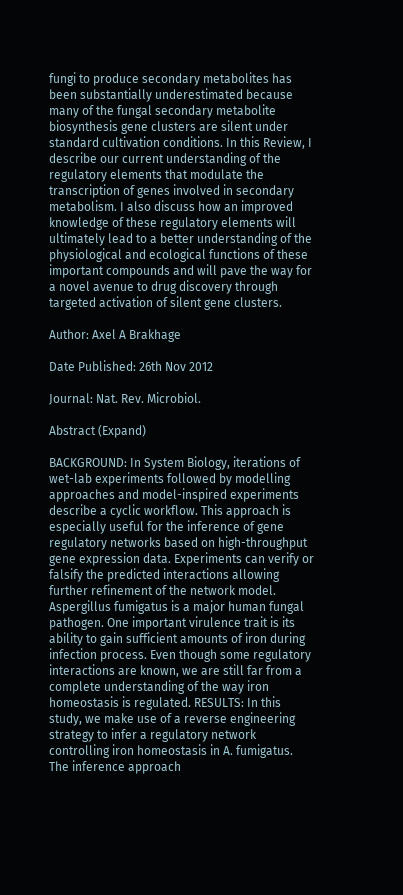fungi to produce secondary metabolites has been substantially underestimated because many of the fungal secondary metabolite biosynthesis gene clusters are silent under standard cultivation conditions. In this Review, I describe our current understanding of the regulatory elements that modulate the transcription of genes involved in secondary metabolism. I also discuss how an improved knowledge of these regulatory elements will ultimately lead to a better understanding of the physiological and ecological functions of these important compounds and will pave the way for a novel avenue to drug discovery through targeted activation of silent gene clusters.

Author: Axel A Brakhage

Date Published: 26th Nov 2012

Journal: Nat. Rev. Microbiol.

Abstract (Expand)

BACKGROUND: In System Biology, iterations of wet-lab experiments followed by modelling approaches and model-inspired experiments describe a cyclic workflow. This approach is especially useful for the inference of gene regulatory networks based on high-throughput gene expression data. Experiments can verify or falsify the predicted interactions allowing further refinement of the network model. Aspergillus fumigatus is a major human fungal pathogen. One important virulence trait is its ability to gain sufficient amounts of iron during infection process. Even though some regulatory interactions are known, we are still far from a complete understanding of the way iron homeostasis is regulated. RESULTS: In this study, we make use of a reverse engineering strategy to infer a regulatory network controlling iron homeostasis in A. fumigatus. The inference approach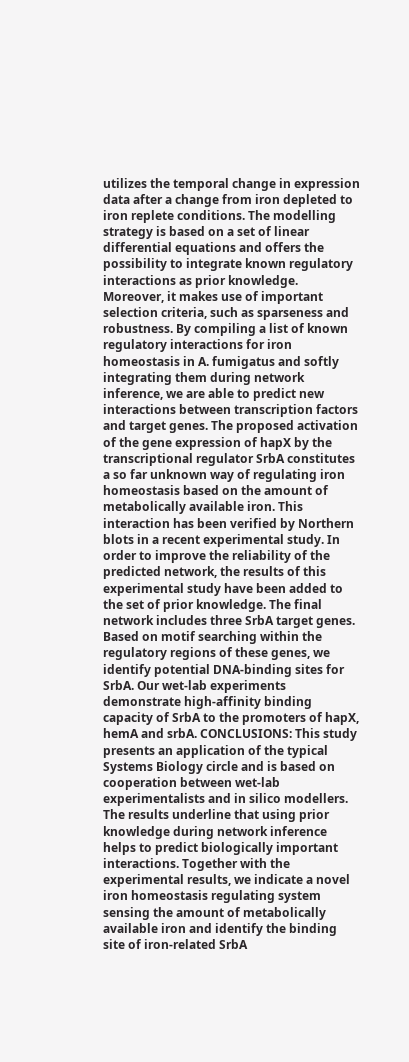utilizes the temporal change in expression data after a change from iron depleted to iron replete conditions. The modelling strategy is based on a set of linear differential equations and offers the possibility to integrate known regulatory interactions as prior knowledge. Moreover, it makes use of important selection criteria, such as sparseness and robustness. By compiling a list of known regulatory interactions for iron homeostasis in A. fumigatus and softly integrating them during network inference, we are able to predict new interactions between transcription factors and target genes. The proposed activation of the gene expression of hapX by the transcriptional regulator SrbA constitutes a so far unknown way of regulating iron homeostasis based on the amount of metabolically available iron. This interaction has been verified by Northern blots in a recent experimental study. In order to improve the reliability of the predicted network, the results of this experimental study have been added to the set of prior knowledge. The final network includes three SrbA target genes. Based on motif searching within the regulatory regions of these genes, we identify potential DNA-binding sites for SrbA. Our wet-lab experiments demonstrate high-affinity binding capacity of SrbA to the promoters of hapX, hemA and srbA. CONCLUSIONS: This study presents an application of the typical Systems Biology circle and is based on cooperation between wet-lab experimentalists and in silico modellers. The results underline that using prior knowledge during network inference helps to predict biologically important interactions. Together with the experimental results, we indicate a novel iron homeostasis regulating system sensing the amount of metabolically available iron and identify the binding site of iron-related SrbA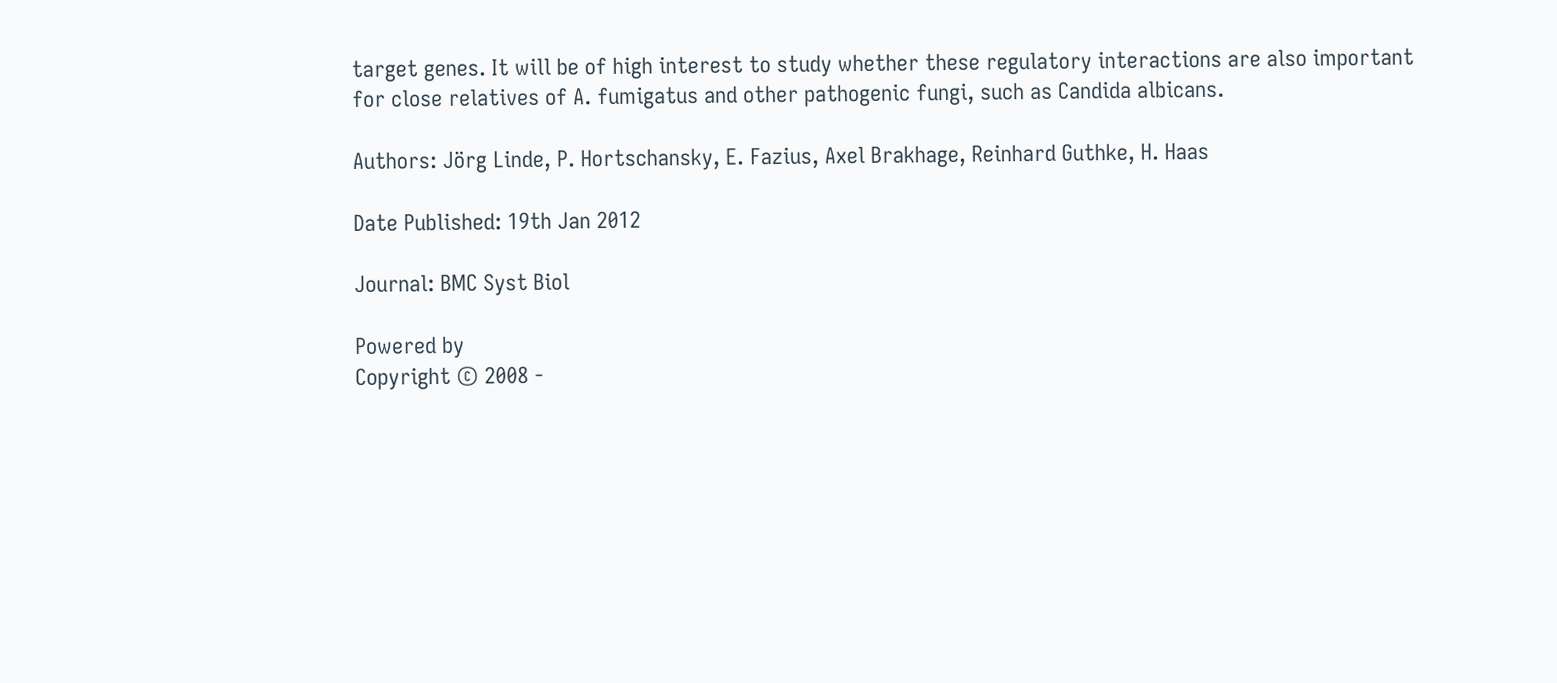target genes. It will be of high interest to study whether these regulatory interactions are also important for close relatives of A. fumigatus and other pathogenic fungi, such as Candida albicans.

Authors: Jörg Linde, P. Hortschansky, E. Fazius, Axel Brakhage, Reinhard Guthke, H. Haas

Date Published: 19th Jan 2012

Journal: BMC Syst Biol

Powered by
Copyright © 2008 -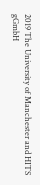2019 The University of Manchester and HITS gGmbH